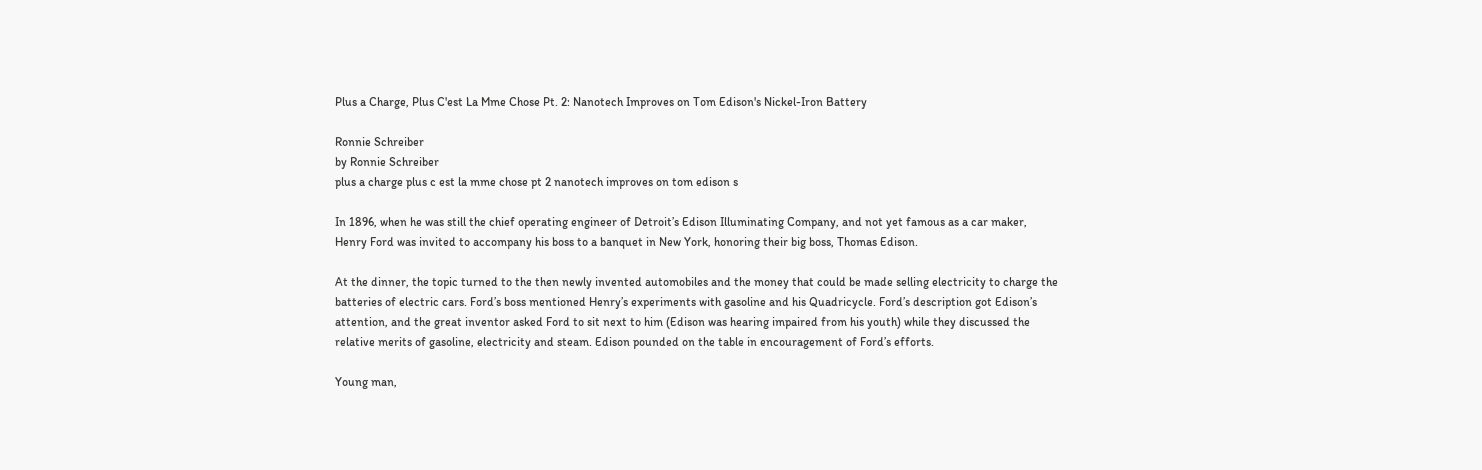Plus a Charge, Plus C'est La Mme Chose Pt. 2: Nanotech Improves on Tom Edison's Nickel-Iron Battery

Ronnie Schreiber
by Ronnie Schreiber
plus a charge plus c est la mme chose pt 2 nanotech improves on tom edison s

In 1896, when he was still the chief operating engineer of Detroit’s Edison Illuminating Company, and not yet famous as a car maker, Henry Ford was invited to accompany his boss to a banquet in New York, honoring their big boss, Thomas Edison.

At the dinner, the topic turned to the then newly invented automobiles and the money that could be made selling electricity to charge the batteries of electric cars. Ford’s boss mentioned Henry’s experiments with gasoline and his Quadricycle. Ford’s description got Edison’s attention, and the great inventor asked Ford to sit next to him (Edison was hearing impaired from his youth) while they discussed the relative merits of gasoline, electricity and steam. Edison pounded on the table in encouragement of Ford’s efforts.

Young man,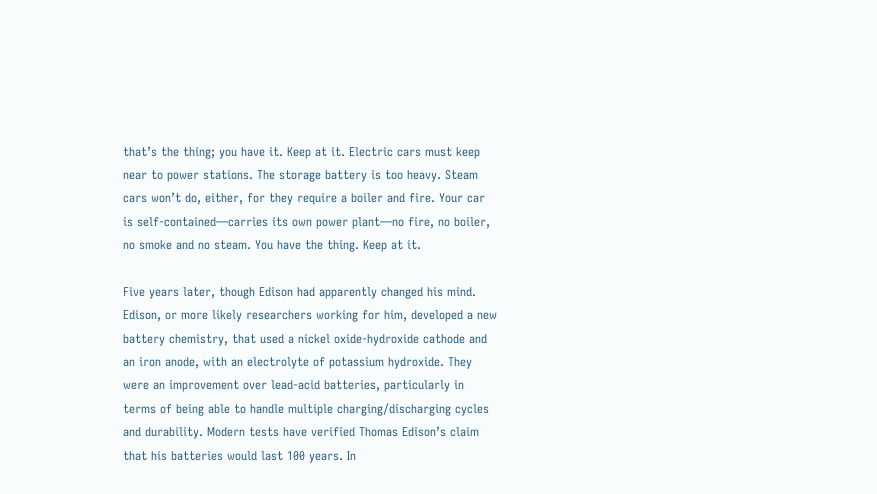that’s the thing; you have it. Keep at it. Electric cars must keep near to power stations. The storage battery is too heavy. Steam cars won’t do, either, for they require a boiler and fire. Your car is self-contained—carries its own power plant—no fire, no boiler, no smoke and no steam. You have the thing. Keep at it.

Five years later, though Edison had apparently changed his mind. Edison, or more likely researchers working for him, developed a new battery chemistry, that used a nickel oxide-hydroxide cathode and an iron anode, with an electrolyte of potassium hydroxide. They were an improvement over lead-acid batteries, particularly in terms of being able to handle multiple charging/discharging cycles and durability. Modern tests have verified Thomas Edison’s claim that his batteries would last 100 years. In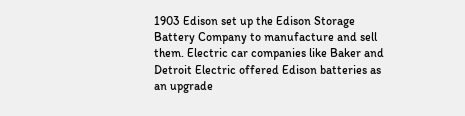1903 Edison set up the Edison Storage Battery Company to manufacture and sell them. Electric car companies like Baker and Detroit Electric offered Edison batteries as an upgrade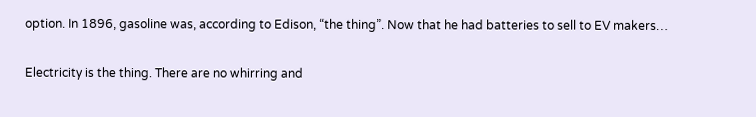option. In 1896, gasoline was, according to Edison, “the thing”. Now that he had batteries to sell to EV makers…

Electricity is the thing. There are no whirring and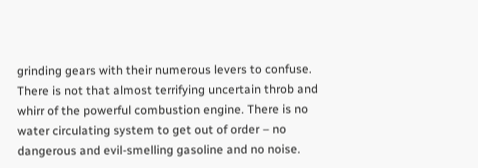grinding gears with their numerous levers to confuse. There is not that almost terrifying uncertain throb and whirr of the powerful combustion engine. There is no water circulating system to get out of order – no dangerous and evil-smelling gasoline and no noise.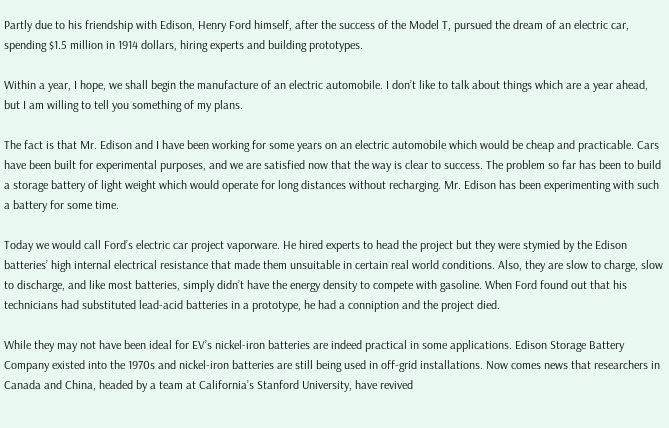Partly due to his friendship with Edison, Henry Ford himself, after the success of the Model T, pursued the dream of an electric car, spending $1.5 million in 1914 dollars, hiring experts and building prototypes.

Within a year, I hope, we shall begin the manufacture of an electric automobile. I don’t like to talk about things which are a year ahead, but I am willing to tell you something of my plans.

The fact is that Mr. Edison and I have been working for some years on an electric automobile which would be cheap and practicable. Cars have been built for experimental purposes, and we are satisfied now that the way is clear to success. The problem so far has been to build a storage battery of light weight which would operate for long distances without recharging. Mr. Edison has been experimenting with such a battery for some time.

Today we would call Ford’s electric car project vaporware. He hired experts to head the project but they were stymied by the Edison batteries’ high internal electrical resistance that made them unsuitable in certain real world conditions. Also, they are slow to charge, slow to discharge, and like most batteries, simply didn’t have the energy density to compete with gasoline. When Ford found out that his technicians had substituted lead-acid batteries in a prototype, he had a conniption and the project died.

While they may not have been ideal for EV’s nickel-iron batteries are indeed practical in some applications. Edison Storage Battery Company existed into the 1970s and nickel-iron batteries are still being used in off-grid installations. Now comes news that researchers in Canada and China, headed by a team at California’s Stanford University, have revived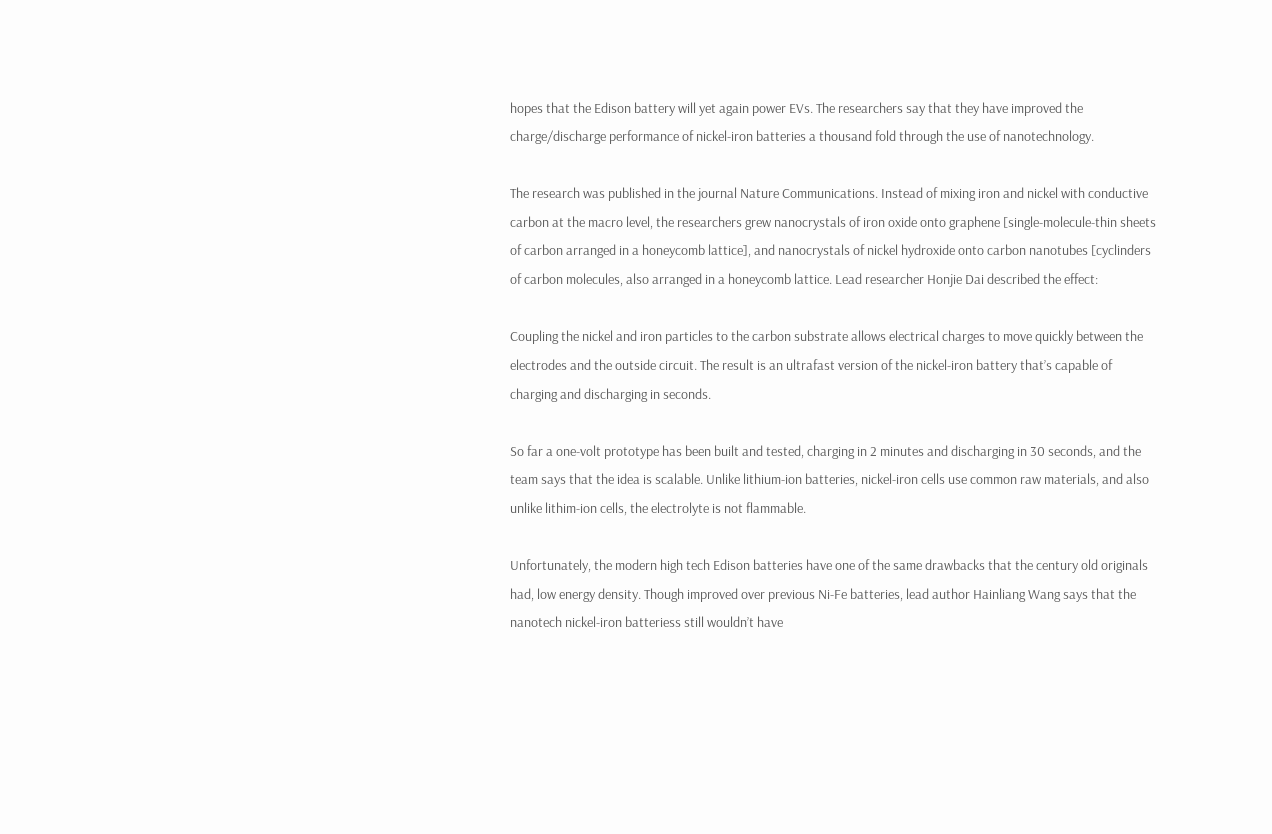hopes that the Edison battery will yet again power EVs. The researchers say that they have improved the charge/discharge performance of nickel-iron batteries a thousand fold through the use of nanotechnology.

The research was published in the journal Nature Communications. Instead of mixing iron and nickel with conductive carbon at the macro level, the researchers grew nanocrystals of iron oxide onto graphene [single-molecule-thin sheets of carbon arranged in a honeycomb lattice], and nanocrystals of nickel hydroxide onto carbon nanotubes [cyclinders of carbon molecules, also arranged in a honeycomb lattice. Lead researcher Honjie Dai described the effect:

Coupling the nickel and iron particles to the carbon substrate allows electrical charges to move quickly between the electrodes and the outside circuit. The result is an ultrafast version of the nickel-iron battery that’s capable of charging and discharging in seconds.

So far a one-volt prototype has been built and tested, charging in 2 minutes and discharging in 30 seconds, and the team says that the idea is scalable. Unlike lithium-ion batteries, nickel-iron cells use common raw materials, and also unlike lithim-ion cells, the electrolyte is not flammable.

Unfortunately, the modern high tech Edison batteries have one of the same drawbacks that the century old originals had, low energy density. Though improved over previous Ni-Fe batteries, lead author Hainliang Wang says that the nanotech nickel-iron batteriess still wouldn’t have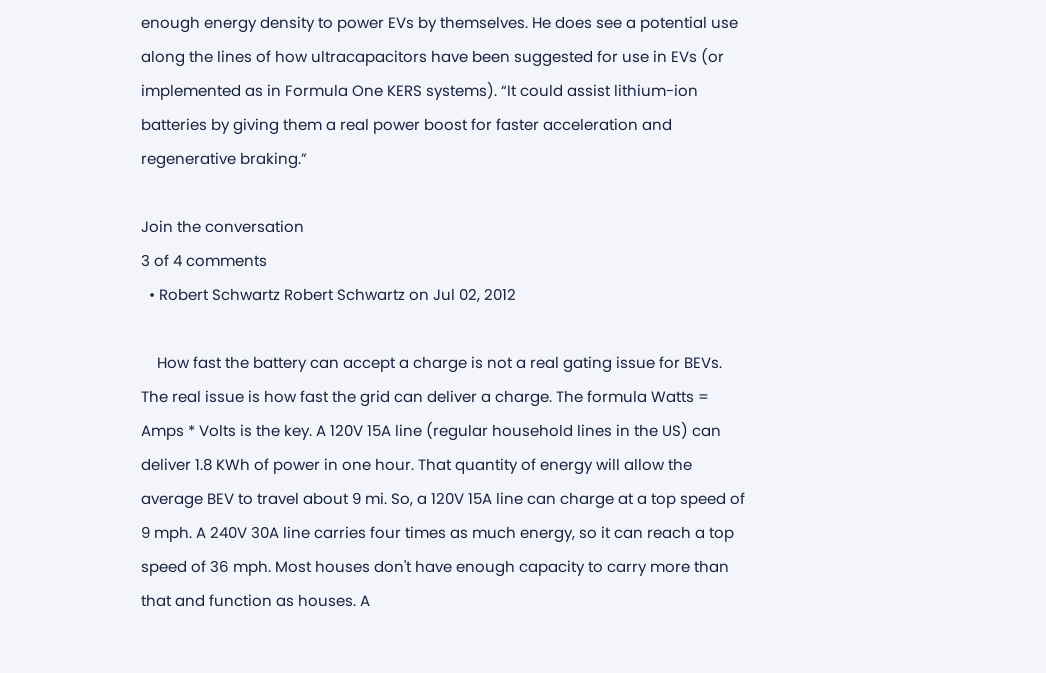enough energy density to power EVs by themselves. He does see a potential use along the lines of how ultracapacitors have been suggested for use in EVs (or implemented as in Formula One KERS systems). “It could assist lithium-ion batteries by giving them a real power boost for faster acceleration and regenerative braking.”

Join the conversation
3 of 4 comments
  • Robert Schwartz Robert Schwartz on Jul 02, 2012

    How fast the battery can accept a charge is not a real gating issue for BEVs. The real issue is how fast the grid can deliver a charge. The formula Watts = Amps * Volts is the key. A 120V 15A line (regular household lines in the US) can deliver 1.8 KWh of power in one hour. That quantity of energy will allow the average BEV to travel about 9 mi. So, a 120V 15A line can charge at a top speed of 9 mph. A 240V 30A line carries four times as much energy, so it can reach a top speed of 36 mph. Most houses don't have enough capacity to carry more than that and function as houses. A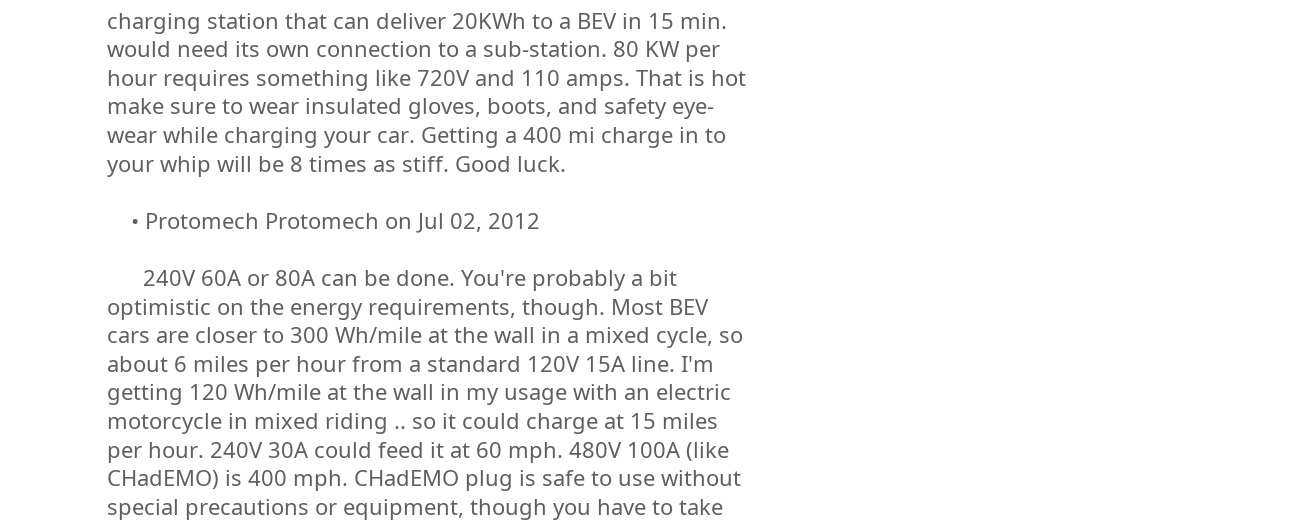charging station that can deliver 20KWh to a BEV in 15 min. would need its own connection to a sub-station. 80 KW per hour requires something like 720V and 110 amps. That is hot make sure to wear insulated gloves, boots, and safety eye-wear while charging your car. Getting a 400 mi charge in to your whip will be 8 times as stiff. Good luck.

    • Protomech Protomech on Jul 02, 2012

      240V 60A or 80A can be done. You're probably a bit optimistic on the energy requirements, though. Most BEV cars are closer to 300 Wh/mile at the wall in a mixed cycle, so about 6 miles per hour from a standard 120V 15A line. I'm getting 120 Wh/mile at the wall in my usage with an electric motorcycle in mixed riding .. so it could charge at 15 miles per hour. 240V 30A could feed it at 60 mph. 480V 100A (like CHadEMO) is 400 mph. CHadEMO plug is safe to use without special precautions or equipment, though you have to take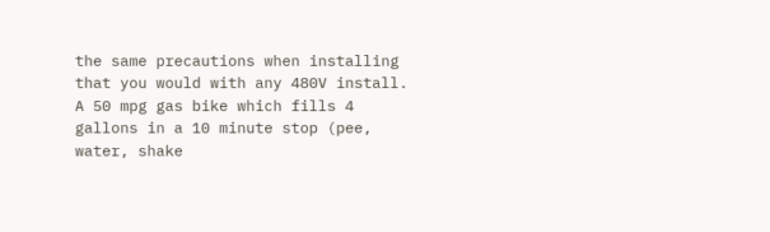the same precautions when installing that you would with any 480V install. A 50 mpg gas bike which fills 4 gallons in a 10 minute stop (pee, water, shake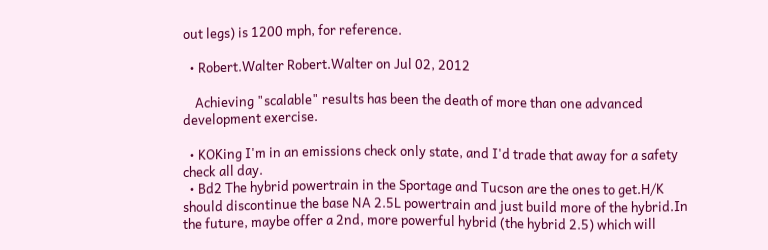out legs) is 1200 mph, for reference.

  • Robert.Walter Robert.Walter on Jul 02, 2012

    Achieving "scalable" results has been the death of more than one advanced development exercise.

  • KOKing I'm in an emissions check only state, and I'd trade that away for a safety check all day.
  • Bd2 The hybrid powertrain in the Sportage and Tucson are the ones to get.H/K should discontinue the base NA 2.5L powertrain and just build more of the hybrid.In the future, maybe offer a 2nd, more powerful hybrid (the hybrid 2.5) which will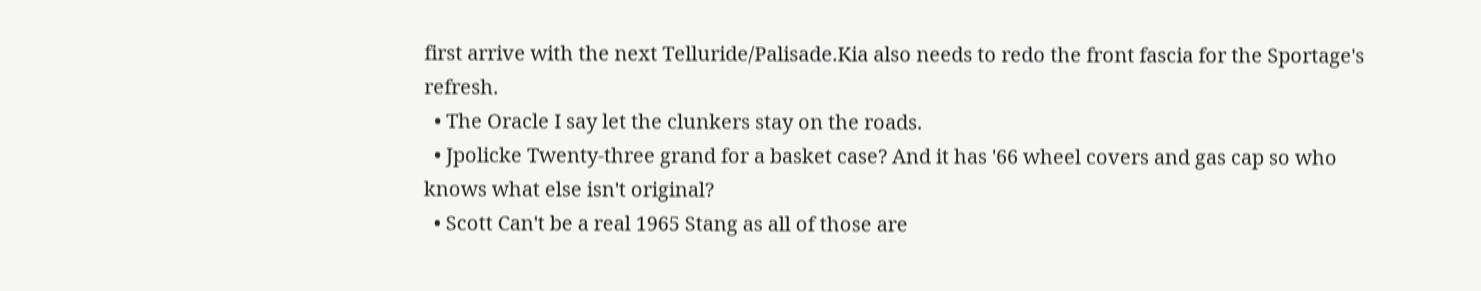first arrive with the next Telluride/Palisade.Kia also needs to redo the front fascia for the Sportage's refresh.
  • The Oracle I say let the clunkers stay on the roads.
  • Jpolicke Twenty-three grand for a basket case? And it has '66 wheel covers and gas cap so who knows what else isn't original?
  • Scott Can't be a real 1965 Stang as all of those are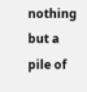nothing but a pile of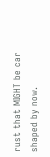rust that MIGHT be car shaped by now.